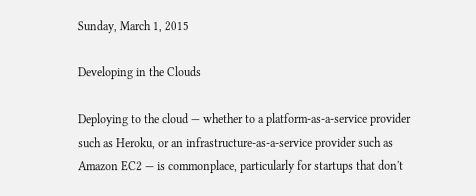Sunday, March 1, 2015

Developing in the Clouds

Deploying to the cloud — whether to a platform-as-a-service provider such as Heroku, or an infrastructure-as-a-service provider such as Amazon EC2 — is commonplace, particularly for startups that don't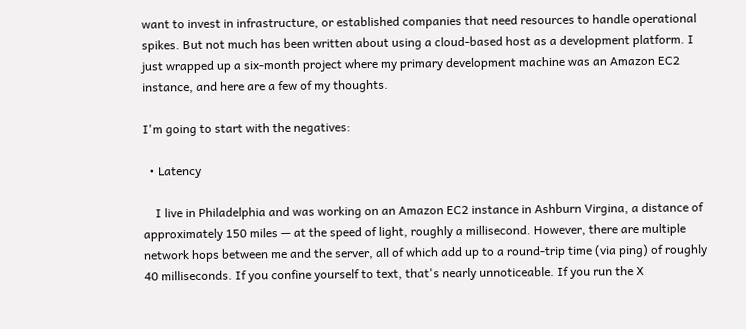want to invest in infrastructure, or established companies that need resources to handle operational spikes. But not much has been written about using a cloud-based host as a development platform. I just wrapped up a six-month project where my primary development machine was an Amazon EC2 instance, and here are a few of my thoughts.

I'm going to start with the negatives:

  • Latency

    I live in Philadelphia and was working on an Amazon EC2 instance in Ashburn Virgina, a distance of approximately 150 miles — at the speed of light, roughly a millisecond. However, there are multiple network hops between me and the server, all of which add up to a round-trip time (via ping) of roughly 40 milliseconds. If you confine yourself to text, that's nearly unnoticeable. If you run the X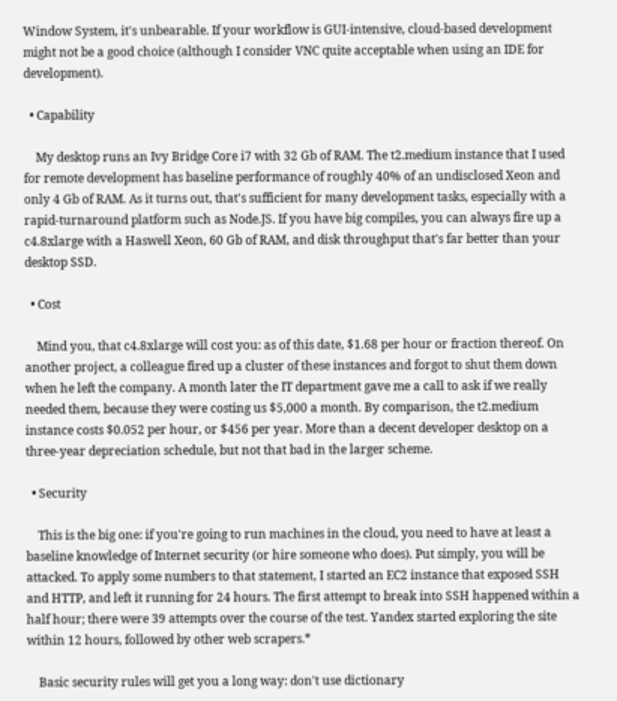Window System, it's unbearable. If your workflow is GUI-intensive, cloud-based development might not be a good choice (although I consider VNC quite acceptable when using an IDE for development).

  • Capability

    My desktop runs an Ivy Bridge Core i7 with 32 Gb of RAM. The t2.medium instance that I used for remote development has baseline performance of roughly 40% of an undisclosed Xeon and only 4 Gb of RAM. As it turns out, that's sufficient for many development tasks, especially with a rapid-turnaround platform such as Node.JS. If you have big compiles, you can always fire up a c4.8xlarge with a Haswell Xeon, 60 Gb of RAM, and disk throughput that's far better than your desktop SSD.

  • Cost

    Mind you, that c4.8xlarge will cost you: as of this date, $1.68 per hour or fraction thereof. On another project, a colleague fired up a cluster of these instances and forgot to shut them down when he left the company. A month later the IT department gave me a call to ask if we really needed them, because they were costing us $5,000 a month. By comparison, the t2.medium instance costs $0.052 per hour, or $456 per year. More than a decent developer desktop on a three-year depreciation schedule, but not that bad in the larger scheme.

  • Security

    This is the big one: if you're going to run machines in the cloud, you need to have at least a baseline knowledge of Internet security (or hire someone who does). Put simply, you will be attacked. To apply some numbers to that statement, I started an EC2 instance that exposed SSH and HTTP, and left it running for 24 hours. The first attempt to break into SSH happened within a half hour; there were 39 attempts over the course of the test. Yandex started exploring the site within 12 hours, followed by other web scrapers.*

    Basic security rules will get you a long way: don't use dictionary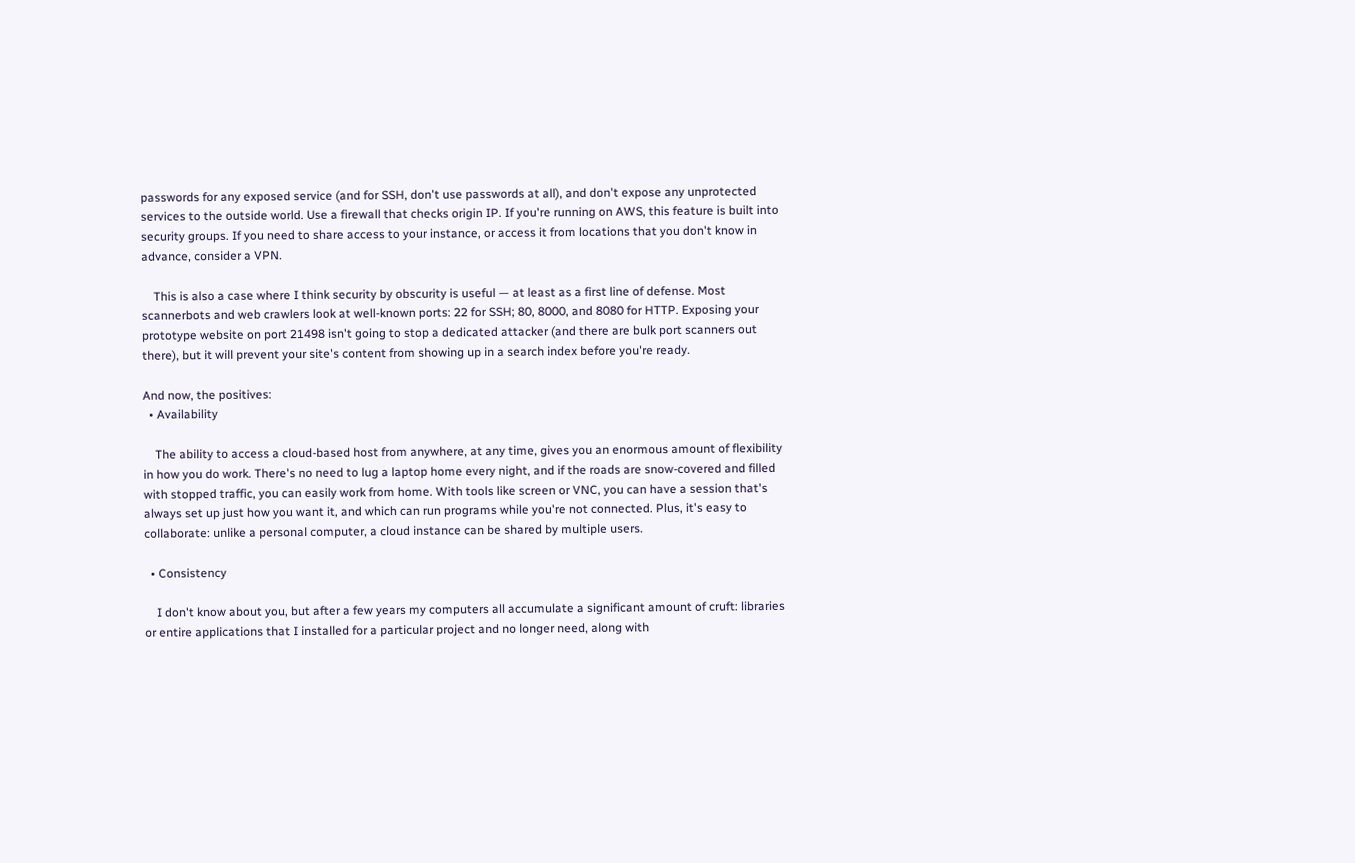passwords for any exposed service (and for SSH, don't use passwords at all), and don't expose any unprotected services to the outside world. Use a firewall that checks origin IP. If you're running on AWS, this feature is built into security groups. If you need to share access to your instance, or access it from locations that you don't know in advance, consider a VPN.

    This is also a case where I think security by obscurity is useful — at least as a first line of defense. Most scannerbots and web crawlers look at well-known ports: 22 for SSH; 80, 8000, and 8080 for HTTP. Exposing your prototype website on port 21498 isn't going to stop a dedicated attacker (and there are bulk port scanners out there), but it will prevent your site's content from showing up in a search index before you're ready.

And now, the positives:
  • Availability

    The ability to access a cloud-based host from anywhere, at any time, gives you an enormous amount of flexibility in how you do work. There's no need to lug a laptop home every night, and if the roads are snow-covered and filled with stopped traffic, you can easily work from home. With tools like screen or VNC, you can have a session that's always set up just how you want it, and which can run programs while you're not connected. Plus, it's easy to collaborate: unlike a personal computer, a cloud instance can be shared by multiple users.

  • Consistency

    I don't know about you, but after a few years my computers all accumulate a significant amount of cruft: libraries or entire applications that I installed for a particular project and no longer need, along with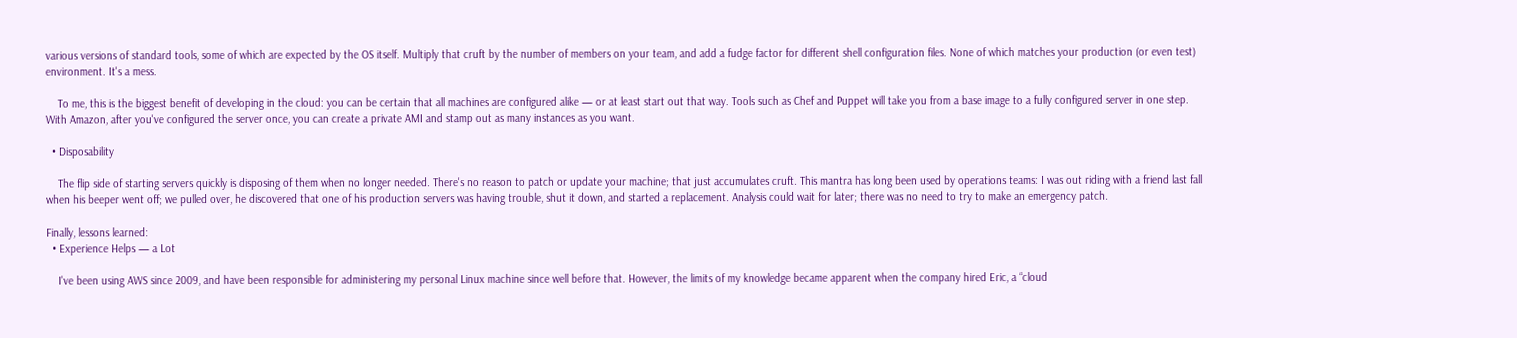various versions of standard tools, some of which are expected by the OS itself. Multiply that cruft by the number of members on your team, and add a fudge factor for different shell configuration files. None of which matches your production (or even test) environment. It's a mess.

    To me, this is the biggest benefit of developing in the cloud: you can be certain that all machines are configured alike — or at least start out that way. Tools such as Chef and Puppet will take you from a base image to a fully configured server in one step. With Amazon, after you've configured the server once, you can create a private AMI and stamp out as many instances as you want.

  • Disposability

    The flip side of starting servers quickly is disposing of them when no longer needed. There's no reason to patch or update your machine; that just accumulates cruft. This mantra has long been used by operations teams: I was out riding with a friend last fall when his beeper went off; we pulled over, he discovered that one of his production servers was having trouble, shut it down, and started a replacement. Analysis could wait for later; there was no need to try to make an emergency patch.

Finally, lessons learned:
  • Experience Helps — a Lot

    I've been using AWS since 2009, and have been responsible for administering my personal Linux machine since well before that. However, the limits of my knowledge became apparent when the company hired Eric, a “cloud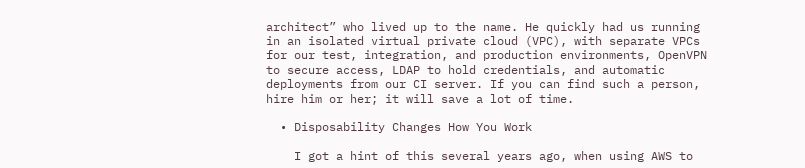architect” who lived up to the name. He quickly had us running in an isolated virtual private cloud (VPC), with separate VPCs for our test, integration, and production environments, OpenVPN to secure access, LDAP to hold credentials, and automatic deployments from our CI server. If you can find such a person, hire him or her; it will save a lot of time.

  • Disposability Changes How You Work

    I got a hint of this several years ago, when using AWS to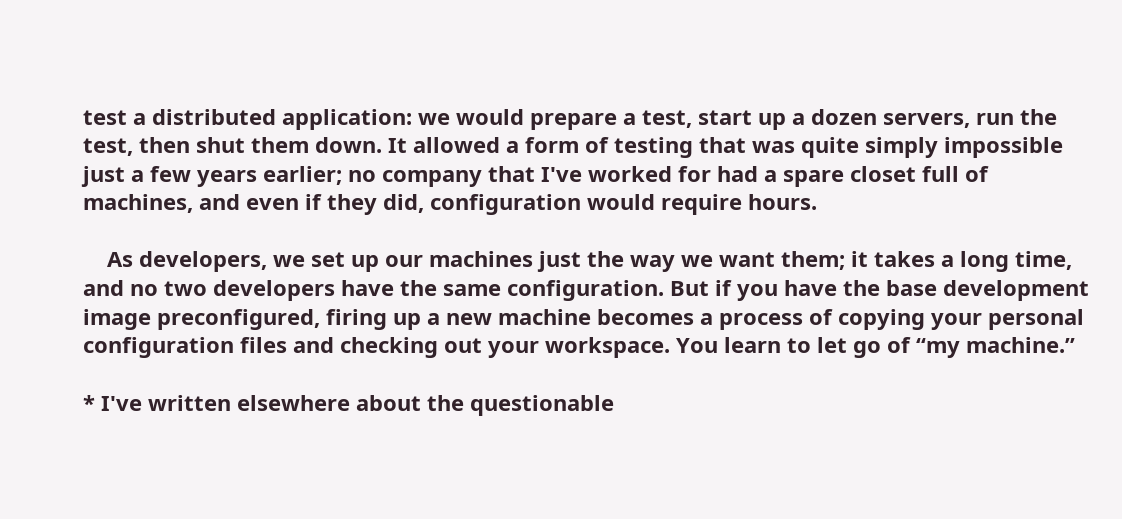test a distributed application: we would prepare a test, start up a dozen servers, run the test, then shut them down. It allowed a form of testing that was quite simply impossible just a few years earlier; no company that I've worked for had a spare closet full of machines, and even if they did, configuration would require hours.

    As developers, we set up our machines just the way we want them; it takes a long time, and no two developers have the same configuration. But if you have the base development image preconfigured, firing up a new machine becomes a process of copying your personal configuration files and checking out your workspace. You learn to let go of “my machine.”

* I've written elsewhere about the questionable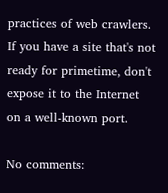practices of web crawlers. If you have a site that's not ready for primetime, don't expose it to the Internet on a well-known port.

No comments: